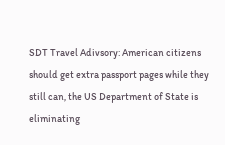SDT Travel Adivsory: American citizens should get extra passport pages while they still can, the US Department of State is eliminating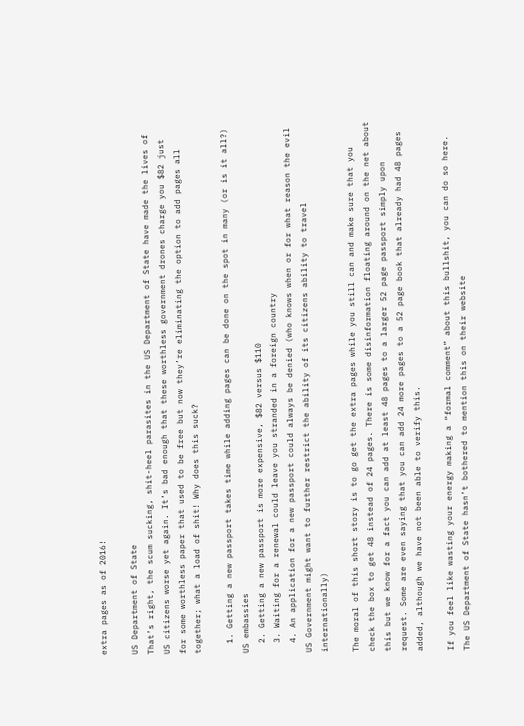extra pages as of 2016!

US Department of State
That’s right, the scum sucking, shit-heel parasites in the US Department of State have made the lives of US citizens worse yet again. It’s bad enough that these worthless government drones charge you $82 just for some worthless paper that used to be free but now they’re eliminating the option to add pages all together; what a load of shit! Why does this suck?

  1. Getting a new passport takes time while adding pages can be done on the spot in many (or is it all?) US embassies
  2. Getting a new passport is more expensive, $82 versus $110
  3. Waiting for a renewal could leave you stranded in a foreign country
  4. An application for a new passport could always be denied (who knows when or for what reason the evil US Government might want to further restrict the ability of its citizens ability to travel internationally)

The moral of this short story is to go get the extra pages while you still can and make sure that you check the box to get 48 instead of 24 pages. There is some disinformation floating around on the net about this but we know for a fact you can add at least 48 pages to a larger 52 page passport simply upon request. Some are even saying that you can add 24 more pages to a 52 page book that already had 48 pages added, although we have not been able to verify this.

If you feel like wasting your energy making a “formal comment” about this bullshit, you can do so here. The US Department of State hasn’t bothered to mention this on their website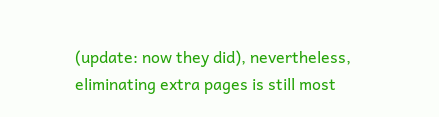(update: now they did), nevertheless, eliminating extra pages is still most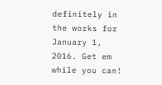definitely in the works for January 1, 2016. Get em while you can!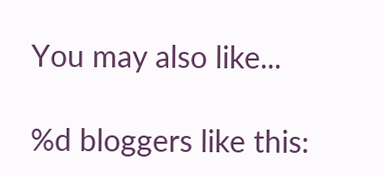You may also like...

%d bloggers like this: